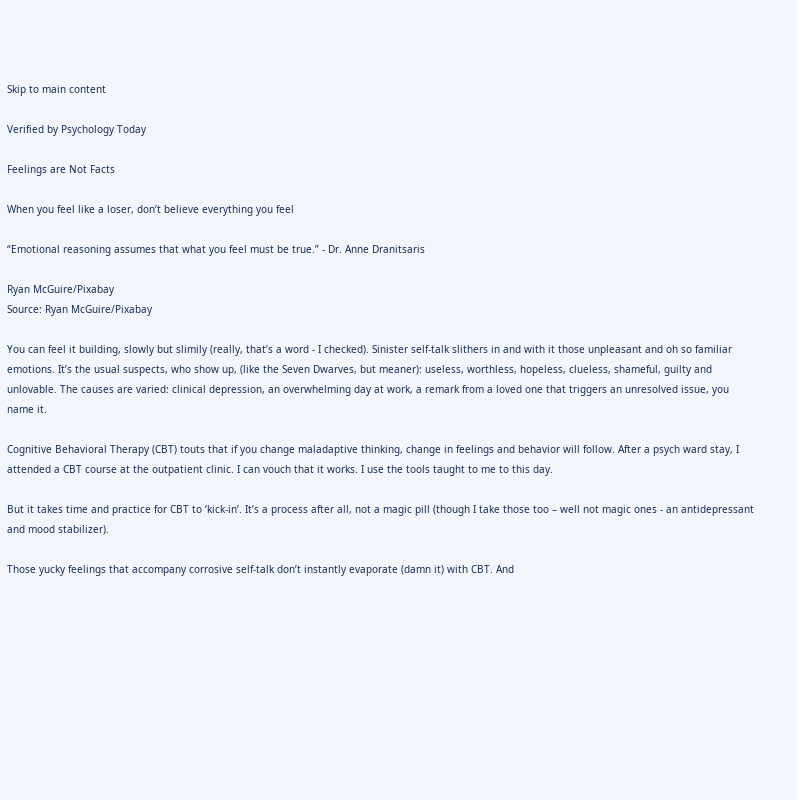Skip to main content

Verified by Psychology Today

Feelings are Not Facts

When you feel like a loser, don’t believe everything you feel

“Emotional reasoning assumes that what you feel must be true.” - Dr. Anne Dranitsaris

Ryan McGuire/Pixabay
Source: Ryan McGuire/Pixabay

You can feel it building, slowly but slimily (really, that’s a word - I checked). Sinister self-talk slithers in and with it those unpleasant and oh so familiar emotions. It’s the usual suspects, who show up, (like the Seven Dwarves, but meaner): useless, worthless, hopeless, clueless, shameful, guilty and unlovable. The causes are varied: clinical depression, an overwhelming day at work, a remark from a loved one that triggers an unresolved issue, you name it.

Cognitive Behavioral Therapy (CBT) touts that if you change maladaptive thinking, change in feelings and behavior will follow. After a psych ward stay, I attended a CBT course at the outpatient clinic. I can vouch that it works. I use the tools taught to me to this day.

But it takes time and practice for CBT to ‘kick-in’. It’s a process after all, not a magic pill (though I take those too – well not magic ones - an antidepressant and mood stabilizer).

Those yucky feelings that accompany corrosive self-talk don’t instantly evaporate (damn it) with CBT. And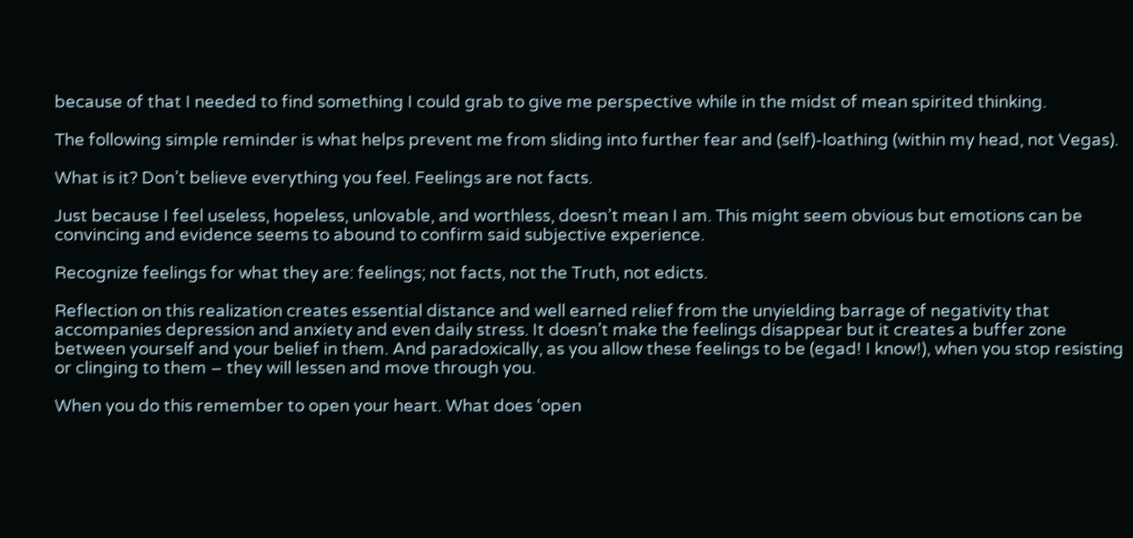because of that I needed to find something I could grab to give me perspective while in the midst of mean spirited thinking.

The following simple reminder is what helps prevent me from sliding into further fear and (self)-loathing (within my head, not Vegas).

What is it? Don’t believe everything you feel. Feelings are not facts.

Just because I feel useless, hopeless, unlovable, and worthless, doesn’t mean I am. This might seem obvious but emotions can be convincing and evidence seems to abound to confirm said subjective experience.

Recognize feelings for what they are: feelings; not facts, not the Truth, not edicts.

Reflection on this realization creates essential distance and well earned relief from the unyielding barrage of negativity that accompanies depression and anxiety and even daily stress. It doesn’t make the feelings disappear but it creates a buffer zone between yourself and your belief in them. And paradoxically, as you allow these feelings to be (egad! I know!), when you stop resisting or clinging to them – they will lessen and move through you.

When you do this remember to open your heart. What does ‘open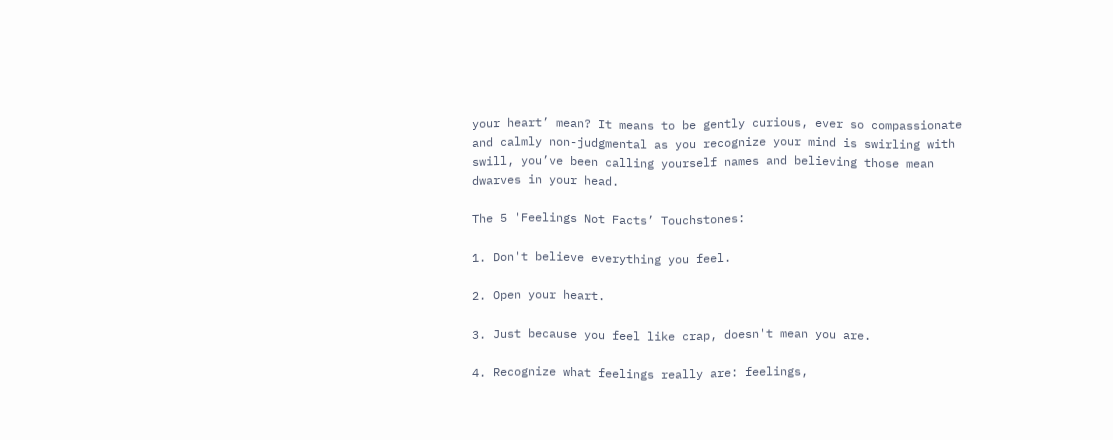your heart’ mean? It means to be gently curious, ever so compassionate and calmly non-judgmental as you recognize your mind is swirling with swill, you’ve been calling yourself names and believing those mean dwarves in your head.

The 5 'Feelings Not Facts’ Touchstones:

1. Don't believe everything you feel.

2. Open your heart.

3. Just because you feel like crap, doesn't mean you are.

4. Recognize what feelings really are: feelings,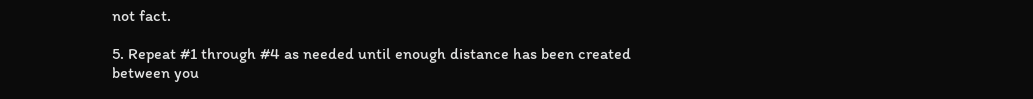not fact.

5. Repeat #1 through #4 as needed until enough distance has been created between you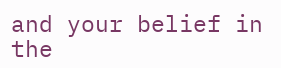and your belief in the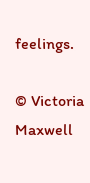feelings.

© Victoria Maxwell